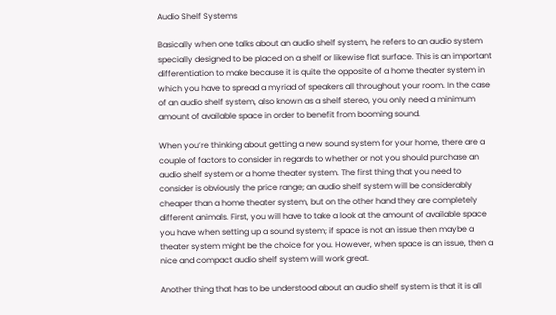Audio Shelf Systems

Basically when one talks about an audio shelf system, he refers to an audio system specially designed to be placed on a shelf or likewise flat surface. This is an important differentiation to make because it is quite the opposite of a home theater system in which you have to spread a myriad of speakers all throughout your room. In the case of an audio shelf system, also known as a shelf stereo, you only need a minimum amount of available space in order to benefit from booming sound.

When you’re thinking about getting a new sound system for your home, there are a couple of factors to consider in regards to whether or not you should purchase an audio shelf system or a home theater system. The first thing that you need to consider is obviously the price range; an audio shelf system will be considerably cheaper than a home theater system, but on the other hand they are completely different animals. First, you will have to take a look at the amount of available space you have when setting up a sound system; if space is not an issue then maybe a theater system might be the choice for you. However, when space is an issue, then a nice and compact audio shelf system will work great.

Another thing that has to be understood about an audio shelf system is that it is all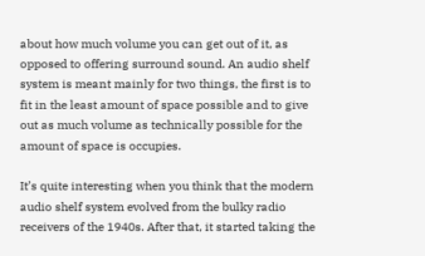about how much volume you can get out of it, as opposed to offering surround sound. An audio shelf system is meant mainly for two things, the first is to fit in the least amount of space possible and to give out as much volume as technically possible for the amount of space is occupies.

It’s quite interesting when you think that the modern audio shelf system evolved from the bulky radio receivers of the 1940s. After that, it started taking the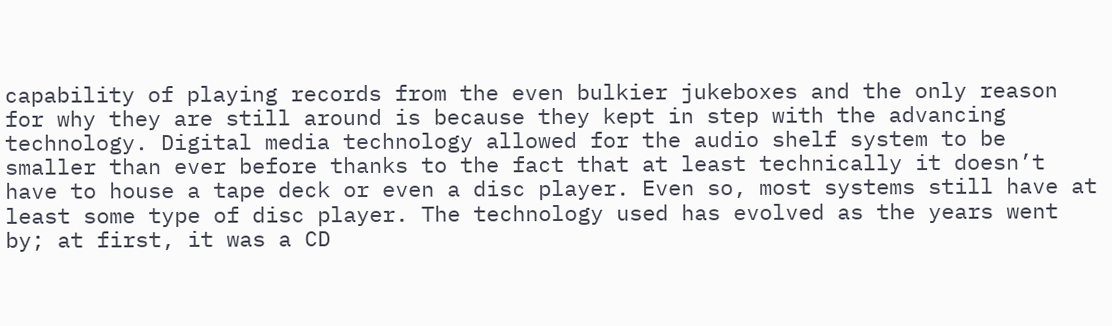capability of playing records from the even bulkier jukeboxes and the only reason for why they are still around is because they kept in step with the advancing technology. Digital media technology allowed for the audio shelf system to be smaller than ever before thanks to the fact that at least technically it doesn’t have to house a tape deck or even a disc player. Even so, most systems still have at least some type of disc player. The technology used has evolved as the years went by; at first, it was a CD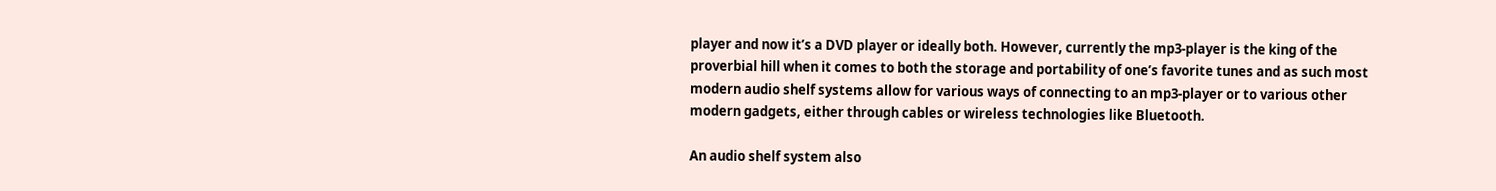player and now it’s a DVD player or ideally both. However, currently the mp3-player is the king of the proverbial hill when it comes to both the storage and portability of one’s favorite tunes and as such most modern audio shelf systems allow for various ways of connecting to an mp3-player or to various other modern gadgets, either through cables or wireless technologies like Bluetooth.

An audio shelf system also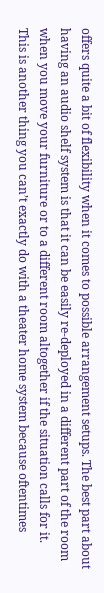offers quite a bit of flexibility when it comes to possible arrangement setups. The best part about having an audio shelf system is that it can be easily re-deployed in a different part of the room when you move your furniture or to a different room altogether if the situation calls for it. This is another thing you can’t exactly do with a theater home system because oftentimes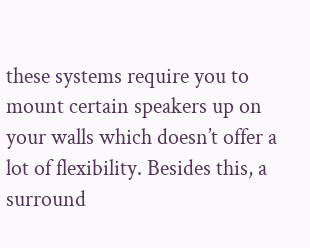these systems require you to mount certain speakers up on your walls which doesn’t offer a lot of flexibility. Besides this, a surround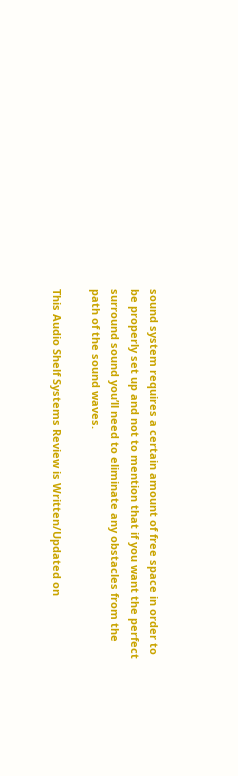sound system requires a certain amount of free space in order to be properly set up and not to mention that if you want the perfect surround sound you’ll need to eliminate any obstacles from the path of the sound waves.

This Audio Shelf Systems Review is Written/Updated on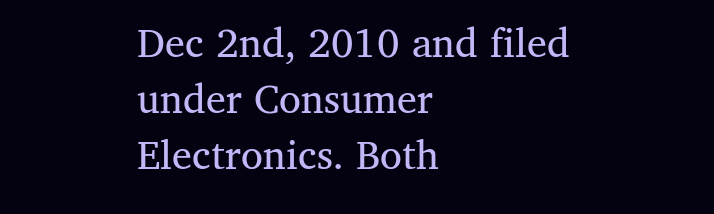Dec 2nd, 2010 and filed under Consumer Electronics. Both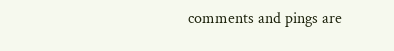comments and pings are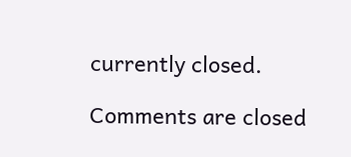currently closed.

Comments are closed